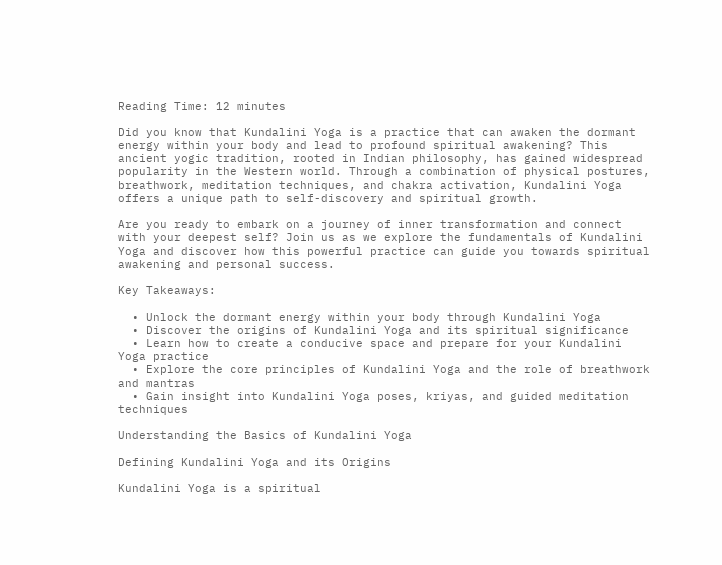Reading Time: 12 minutes

Did you know that Kundalini Yoga is a practice that can awaken the dormant energy within your body and lead to profound spiritual awakening? This ancient yogic tradition, rooted in Indian philosophy, has gained widespread popularity in the Western world. Through a combination of physical postures, breathwork, meditation techniques, and chakra activation, Kundalini Yoga offers a unique path to self-discovery and spiritual growth.

Are you ready to embark on a journey of inner transformation and connect with your deepest self? Join us as we explore the fundamentals of Kundalini Yoga and discover how this powerful practice can guide you towards spiritual awakening and personal success.

Key Takeaways:

  • Unlock the dormant energy within your body through Kundalini Yoga
  • Discover the origins of Kundalini Yoga and its spiritual significance
  • Learn how to create a conducive space and prepare for your Kundalini Yoga practice
  • Explore the core principles of Kundalini Yoga and the role of breathwork and mantras
  • Gain insight into Kundalini Yoga poses, kriyas, and guided meditation techniques

Understanding the Basics of Kundalini Yoga

Defining Kundalini Yoga and its Origins

Kundalini Yoga is a spiritual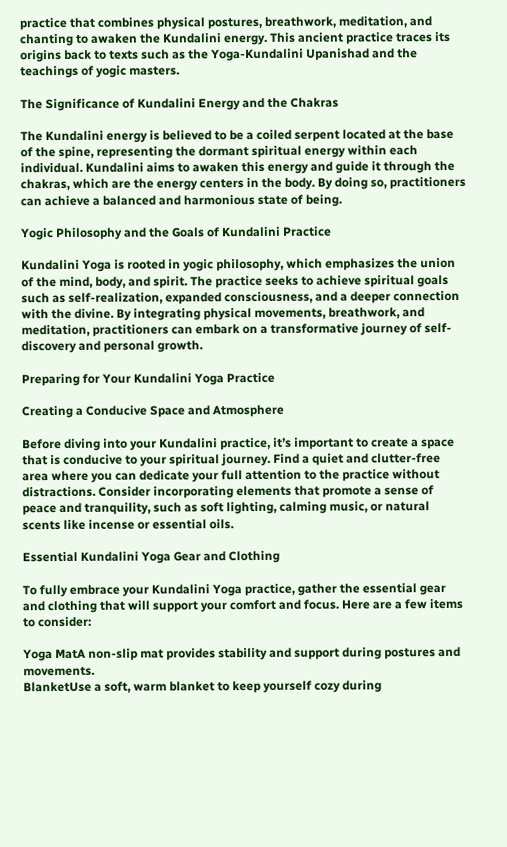practice that combines physical postures, breathwork, meditation, and chanting to awaken the Kundalini energy. This ancient practice traces its origins back to texts such as the Yoga-Kundalini Upanishad and the teachings of yogic masters.

The Significance of Kundalini Energy and the Chakras

The Kundalini energy is believed to be a coiled serpent located at the base of the spine, representing the dormant spiritual energy within each individual. Kundalini aims to awaken this energy and guide it through the chakras, which are the energy centers in the body. By doing so, practitioners can achieve a balanced and harmonious state of being.

Yogic Philosophy and the Goals of Kundalini Practice

Kundalini Yoga is rooted in yogic philosophy, which emphasizes the union of the mind, body, and spirit. The practice seeks to achieve spiritual goals such as self-realization, expanded consciousness, and a deeper connection with the divine. By integrating physical movements, breathwork, and meditation, practitioners can embark on a transformative journey of self-discovery and personal growth.

Preparing for Your Kundalini Yoga Practice

Creating a Conducive Space and Atmosphere

Before diving into your Kundalini practice, it’s important to create a space that is conducive to your spiritual journey. Find a quiet and clutter-free area where you can dedicate your full attention to the practice without distractions. Consider incorporating elements that promote a sense of peace and tranquility, such as soft lighting, calming music, or natural scents like incense or essential oils.

Essential Kundalini Yoga Gear and Clothing

To fully embrace your Kundalini Yoga practice, gather the essential gear and clothing that will support your comfort and focus. Here are a few items to consider:

Yoga MatA non-slip mat provides stability and support during postures and movements.
BlanketUse a soft, warm blanket to keep yourself cozy during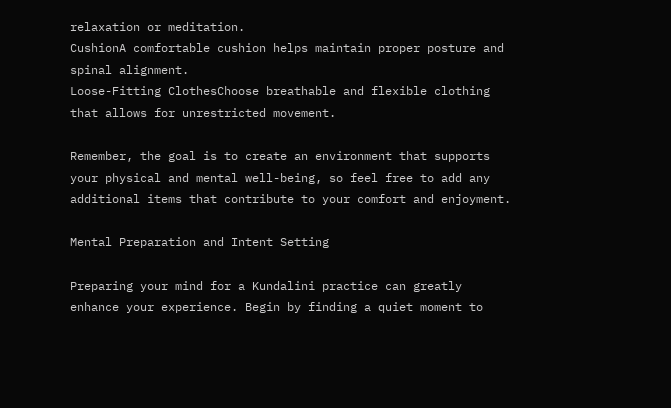relaxation or meditation.
CushionA comfortable cushion helps maintain proper posture and spinal alignment.
Loose-Fitting ClothesChoose breathable and flexible clothing that allows for unrestricted movement.

Remember, the goal is to create an environment that supports your physical and mental well-being, so feel free to add any additional items that contribute to your comfort and enjoyment.

Mental Preparation and Intent Setting

Preparing your mind for a Kundalini practice can greatly enhance your experience. Begin by finding a quiet moment to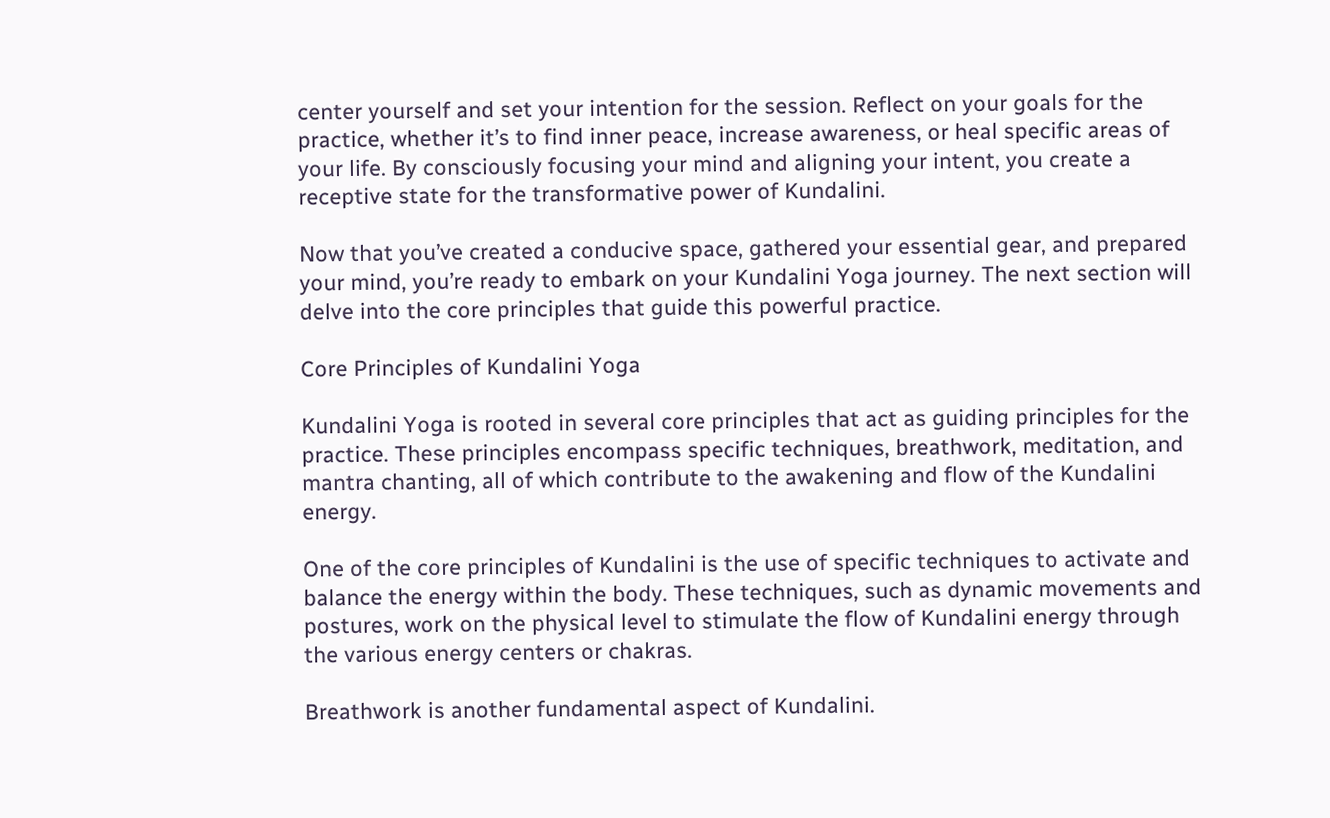center yourself and set your intention for the session. Reflect on your goals for the practice, whether it’s to find inner peace, increase awareness, or heal specific areas of your life. By consciously focusing your mind and aligning your intent, you create a receptive state for the transformative power of Kundalini.

Now that you’ve created a conducive space, gathered your essential gear, and prepared your mind, you’re ready to embark on your Kundalini Yoga journey. The next section will delve into the core principles that guide this powerful practice.

Core Principles of Kundalini Yoga

Kundalini Yoga is rooted in several core principles that act as guiding principles for the practice. These principles encompass specific techniques, breathwork, meditation, and mantra chanting, all of which contribute to the awakening and flow of the Kundalini energy.

One of the core principles of Kundalini is the use of specific techniques to activate and balance the energy within the body. These techniques, such as dynamic movements and postures, work on the physical level to stimulate the flow of Kundalini energy through the various energy centers or chakras.

Breathwork is another fundamental aspect of Kundalini.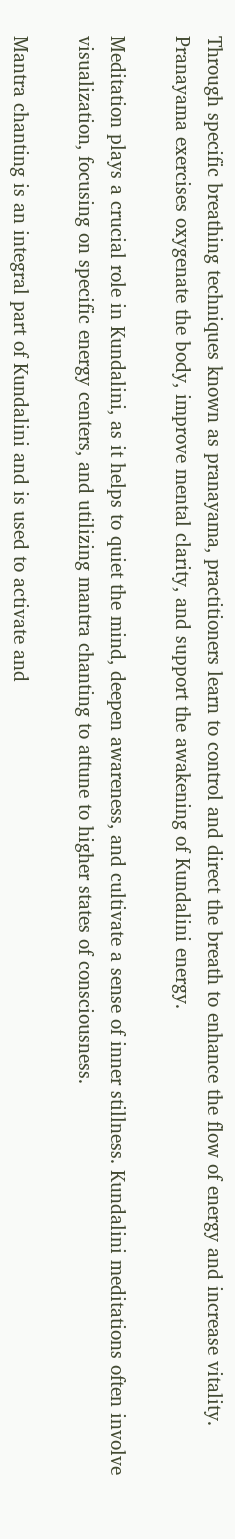Through specific breathing techniques known as pranayama, practitioners learn to control and direct the breath to enhance the flow of energy and increase vitality. Pranayama exercises oxygenate the body, improve mental clarity, and support the awakening of Kundalini energy.

Meditation plays a crucial role in Kundalini, as it helps to quiet the mind, deepen awareness, and cultivate a sense of inner stillness. Kundalini meditations often involve visualization, focusing on specific energy centers, and utilizing mantra chanting to attune to higher states of consciousness.

Mantra chanting is an integral part of Kundalini and is used to activate and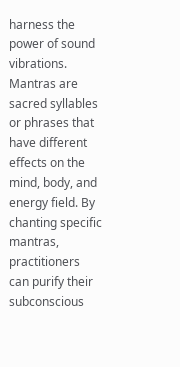harness the power of sound vibrations. Mantras are sacred syllables or phrases that have different effects on the mind, body, and energy field. By chanting specific mantras, practitioners can purify their subconscious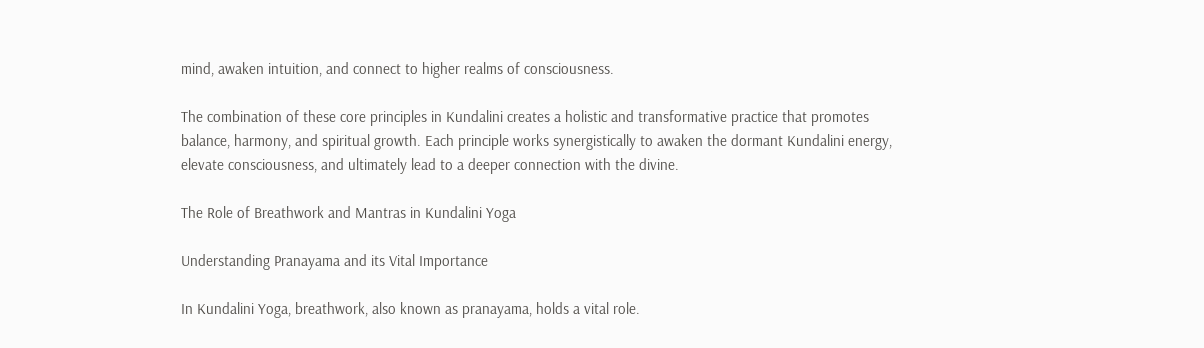mind, awaken intuition, and connect to higher realms of consciousness.

The combination of these core principles in Kundalini creates a holistic and transformative practice that promotes balance, harmony, and spiritual growth. Each principle works synergistically to awaken the dormant Kundalini energy, elevate consciousness, and ultimately lead to a deeper connection with the divine.

The Role of Breathwork and Mantras in Kundalini Yoga

Understanding Pranayama and its Vital Importance

In Kundalini Yoga, breathwork, also known as pranayama, holds a vital role.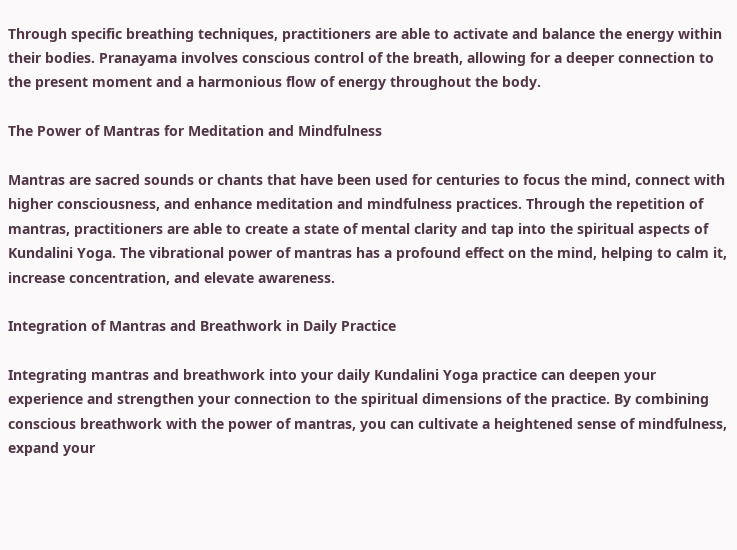Through specific breathing techniques, practitioners are able to activate and balance the energy within their bodies. Pranayama involves conscious control of the breath, allowing for a deeper connection to the present moment and a harmonious flow of energy throughout the body.

The Power of Mantras for Meditation and Mindfulness

Mantras are sacred sounds or chants that have been used for centuries to focus the mind, connect with higher consciousness, and enhance meditation and mindfulness practices. Through the repetition of mantras, practitioners are able to create a state of mental clarity and tap into the spiritual aspects of Kundalini Yoga. The vibrational power of mantras has a profound effect on the mind, helping to calm it, increase concentration, and elevate awareness.

Integration of Mantras and Breathwork in Daily Practice

Integrating mantras and breathwork into your daily Kundalini Yoga practice can deepen your experience and strengthen your connection to the spiritual dimensions of the practice. By combining conscious breathwork with the power of mantras, you can cultivate a heightened sense of mindfulness, expand your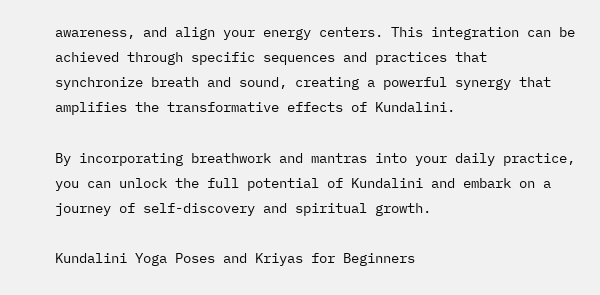awareness, and align your energy centers. This integration can be achieved through specific sequences and practices that synchronize breath and sound, creating a powerful synergy that amplifies the transformative effects of Kundalini.

By incorporating breathwork and mantras into your daily practice, you can unlock the full potential of Kundalini and embark on a journey of self-discovery and spiritual growth.

Kundalini Yoga Poses and Kriyas for Beginners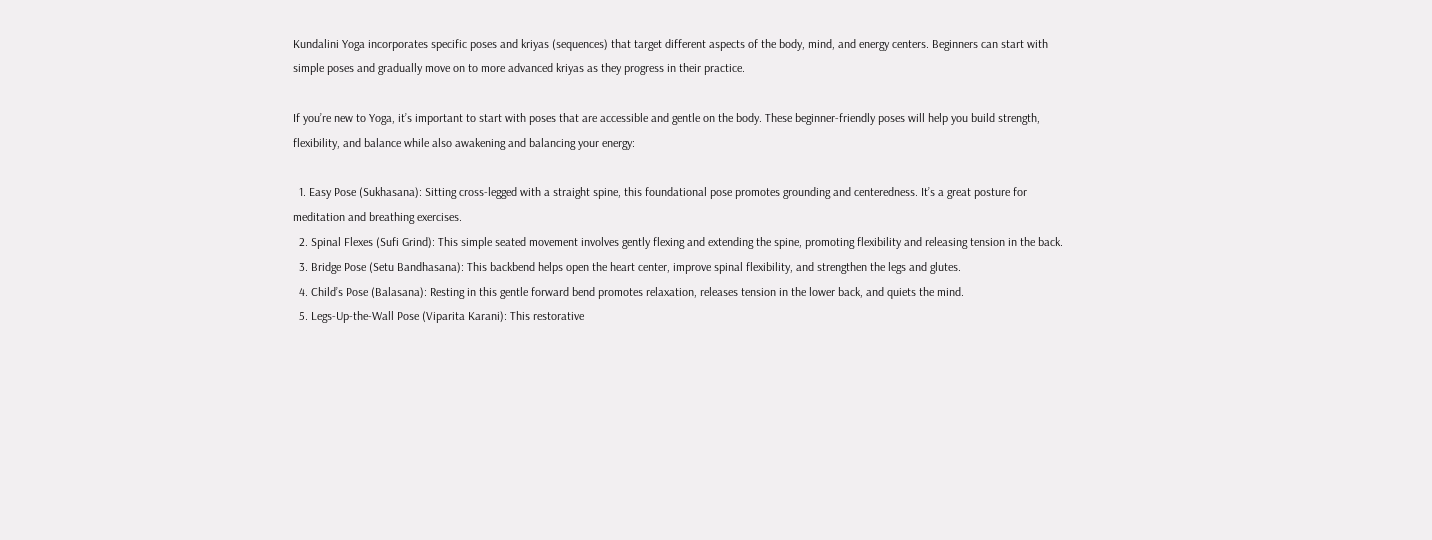Kundalini Yoga incorporates specific poses and kriyas (sequences) that target different aspects of the body, mind, and energy centers. Beginners can start with simple poses and gradually move on to more advanced kriyas as they progress in their practice.

If you’re new to Yoga, it’s important to start with poses that are accessible and gentle on the body. These beginner-friendly poses will help you build strength, flexibility, and balance while also awakening and balancing your energy:

  1. Easy Pose (Sukhasana): Sitting cross-legged with a straight spine, this foundational pose promotes grounding and centeredness. It’s a great posture for meditation and breathing exercises.
  2. Spinal Flexes (Sufi Grind): This simple seated movement involves gently flexing and extending the spine, promoting flexibility and releasing tension in the back.
  3. Bridge Pose (Setu Bandhasana): This backbend helps open the heart center, improve spinal flexibility, and strengthen the legs and glutes.
  4. Child’s Pose (Balasana): Resting in this gentle forward bend promotes relaxation, releases tension in the lower back, and quiets the mind.
  5. Legs-Up-the-Wall Pose (Viparita Karani): This restorative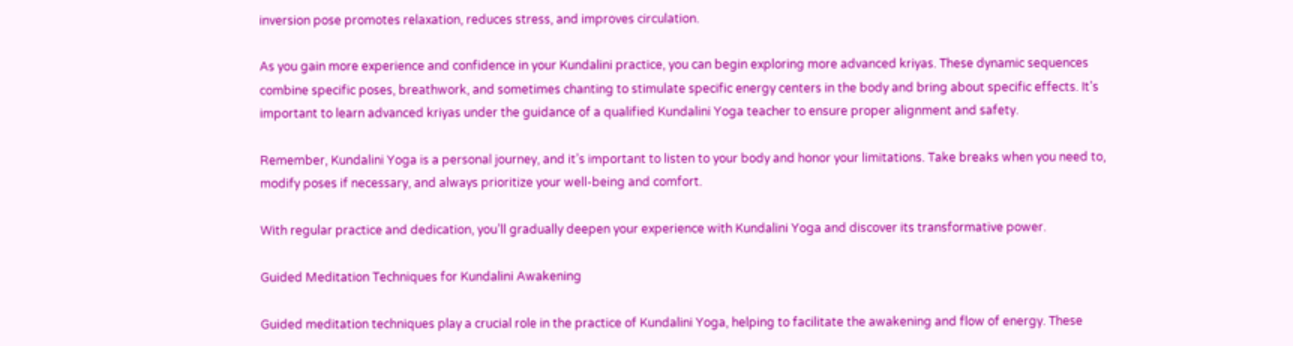inversion pose promotes relaxation, reduces stress, and improves circulation.

As you gain more experience and confidence in your Kundalini practice, you can begin exploring more advanced kriyas. These dynamic sequences combine specific poses, breathwork, and sometimes chanting to stimulate specific energy centers in the body and bring about specific effects. It’s important to learn advanced kriyas under the guidance of a qualified Kundalini Yoga teacher to ensure proper alignment and safety.

Remember, Kundalini Yoga is a personal journey, and it’s important to listen to your body and honor your limitations. Take breaks when you need to, modify poses if necessary, and always prioritize your well-being and comfort.

With regular practice and dedication, you’ll gradually deepen your experience with Kundalini Yoga and discover its transformative power.

Guided Meditation Techniques for Kundalini Awakening

Guided meditation techniques play a crucial role in the practice of Kundalini Yoga, helping to facilitate the awakening and flow of energy. These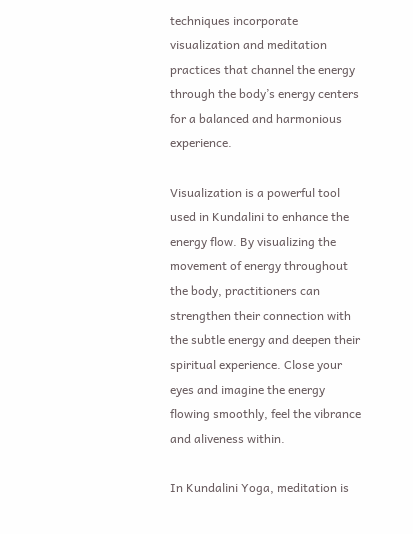techniques incorporate visualization and meditation practices that channel the energy through the body’s energy centers for a balanced and harmonious experience.

Visualization is a powerful tool used in Kundalini to enhance the energy flow. By visualizing the movement of energy throughout the body, practitioners can strengthen their connection with the subtle energy and deepen their spiritual experience. Close your eyes and imagine the energy flowing smoothly, feel the vibrance and aliveness within.

In Kundalini Yoga, meditation is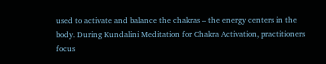used to activate and balance the chakras – the energy centers in the body. During Kundalini Meditation for Chakra Activation, practitioners focus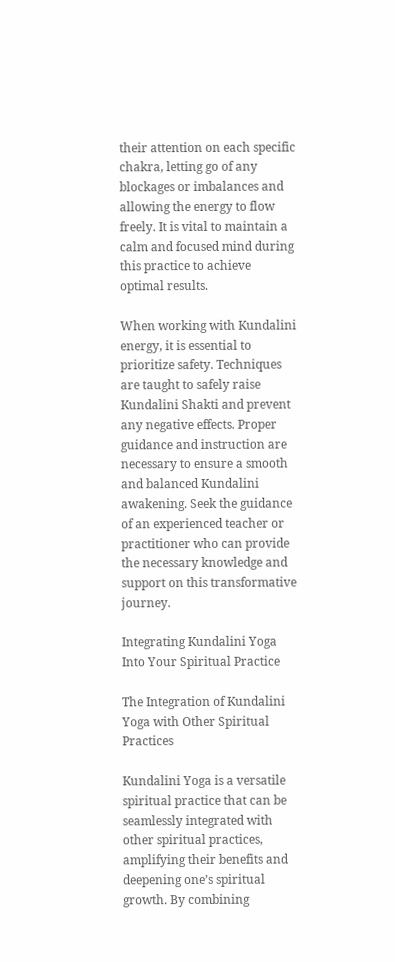their attention on each specific chakra, letting go of any blockages or imbalances and allowing the energy to flow freely. It is vital to maintain a calm and focused mind during this practice to achieve optimal results.

When working with Kundalini energy, it is essential to prioritize safety. Techniques are taught to safely raise Kundalini Shakti and prevent any negative effects. Proper guidance and instruction are necessary to ensure a smooth and balanced Kundalini awakening. Seek the guidance of an experienced teacher or practitioner who can provide the necessary knowledge and support on this transformative journey.

Integrating Kundalini Yoga Into Your Spiritual Practice

The Integration of Kundalini Yoga with Other Spiritual Practices

Kundalini Yoga is a versatile spiritual practice that can be seamlessly integrated with other spiritual practices, amplifying their benefits and deepening one’s spiritual growth. By combining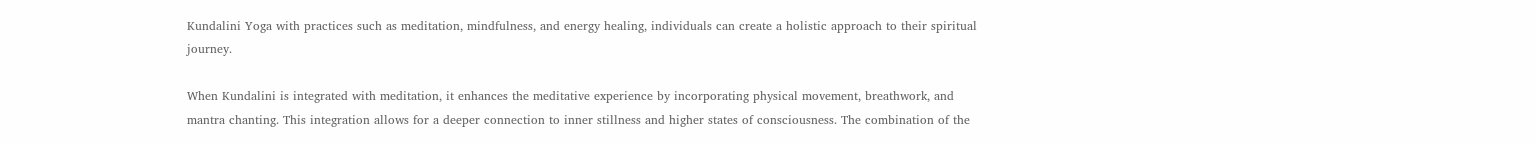Kundalini Yoga with practices such as meditation, mindfulness, and energy healing, individuals can create a holistic approach to their spiritual journey.

When Kundalini is integrated with meditation, it enhances the meditative experience by incorporating physical movement, breathwork, and mantra chanting. This integration allows for a deeper connection to inner stillness and higher states of consciousness. The combination of the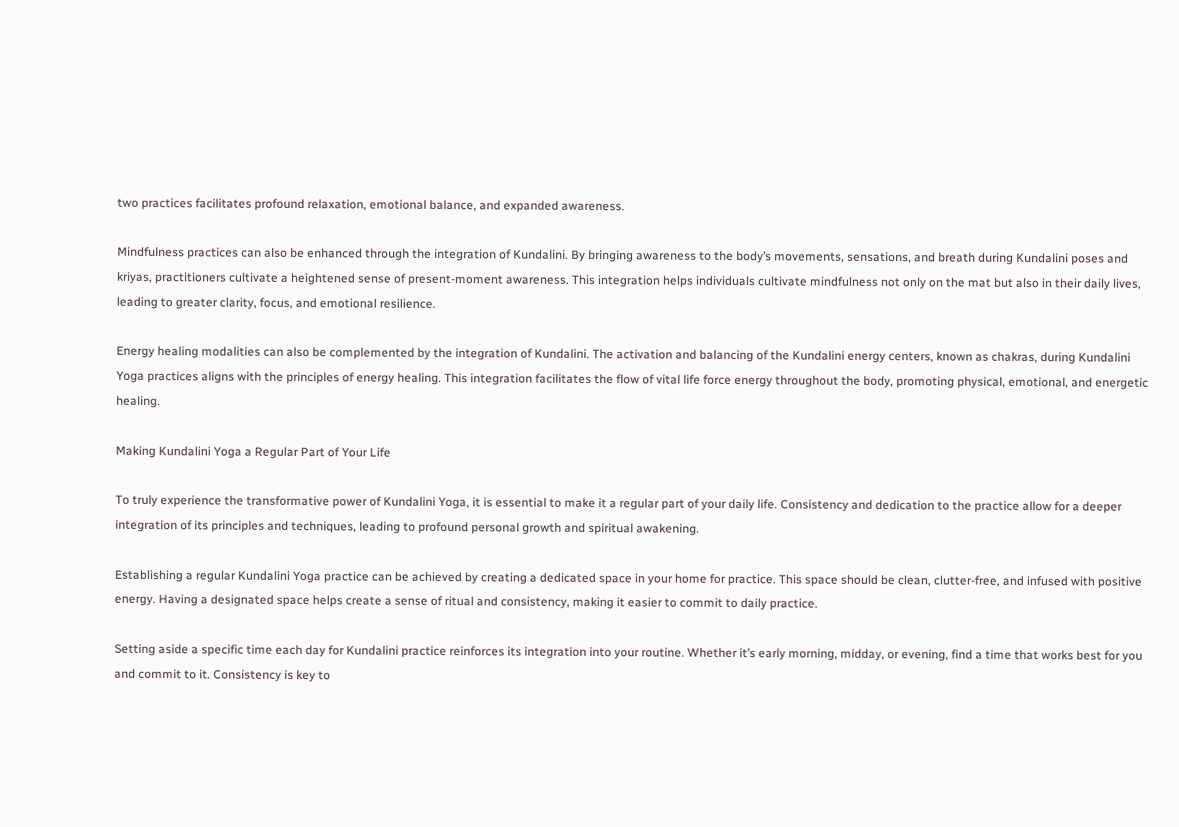two practices facilitates profound relaxation, emotional balance, and expanded awareness.

Mindfulness practices can also be enhanced through the integration of Kundalini. By bringing awareness to the body’s movements, sensations, and breath during Kundalini poses and kriyas, practitioners cultivate a heightened sense of present-moment awareness. This integration helps individuals cultivate mindfulness not only on the mat but also in their daily lives, leading to greater clarity, focus, and emotional resilience.

Energy healing modalities can also be complemented by the integration of Kundalini. The activation and balancing of the Kundalini energy centers, known as chakras, during Kundalini Yoga practices aligns with the principles of energy healing. This integration facilitates the flow of vital life force energy throughout the body, promoting physical, emotional, and energetic healing.

Making Kundalini Yoga a Regular Part of Your Life

To truly experience the transformative power of Kundalini Yoga, it is essential to make it a regular part of your daily life. Consistency and dedication to the practice allow for a deeper integration of its principles and techniques, leading to profound personal growth and spiritual awakening.

Establishing a regular Kundalini Yoga practice can be achieved by creating a dedicated space in your home for practice. This space should be clean, clutter-free, and infused with positive energy. Having a designated space helps create a sense of ritual and consistency, making it easier to commit to daily practice.

Setting aside a specific time each day for Kundalini practice reinforces its integration into your routine. Whether it’s early morning, midday, or evening, find a time that works best for you and commit to it. Consistency is key to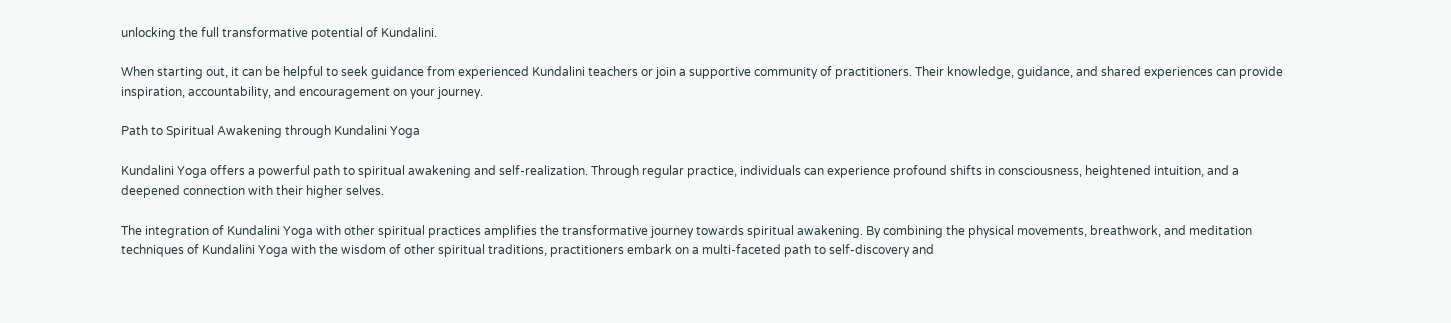unlocking the full transformative potential of Kundalini.

When starting out, it can be helpful to seek guidance from experienced Kundalini teachers or join a supportive community of practitioners. Their knowledge, guidance, and shared experiences can provide inspiration, accountability, and encouragement on your journey.

Path to Spiritual Awakening through Kundalini Yoga

Kundalini Yoga offers a powerful path to spiritual awakening and self-realization. Through regular practice, individuals can experience profound shifts in consciousness, heightened intuition, and a deepened connection with their higher selves.

The integration of Kundalini Yoga with other spiritual practices amplifies the transformative journey towards spiritual awakening. By combining the physical movements, breathwork, and meditation techniques of Kundalini Yoga with the wisdom of other spiritual traditions, practitioners embark on a multi-faceted path to self-discovery and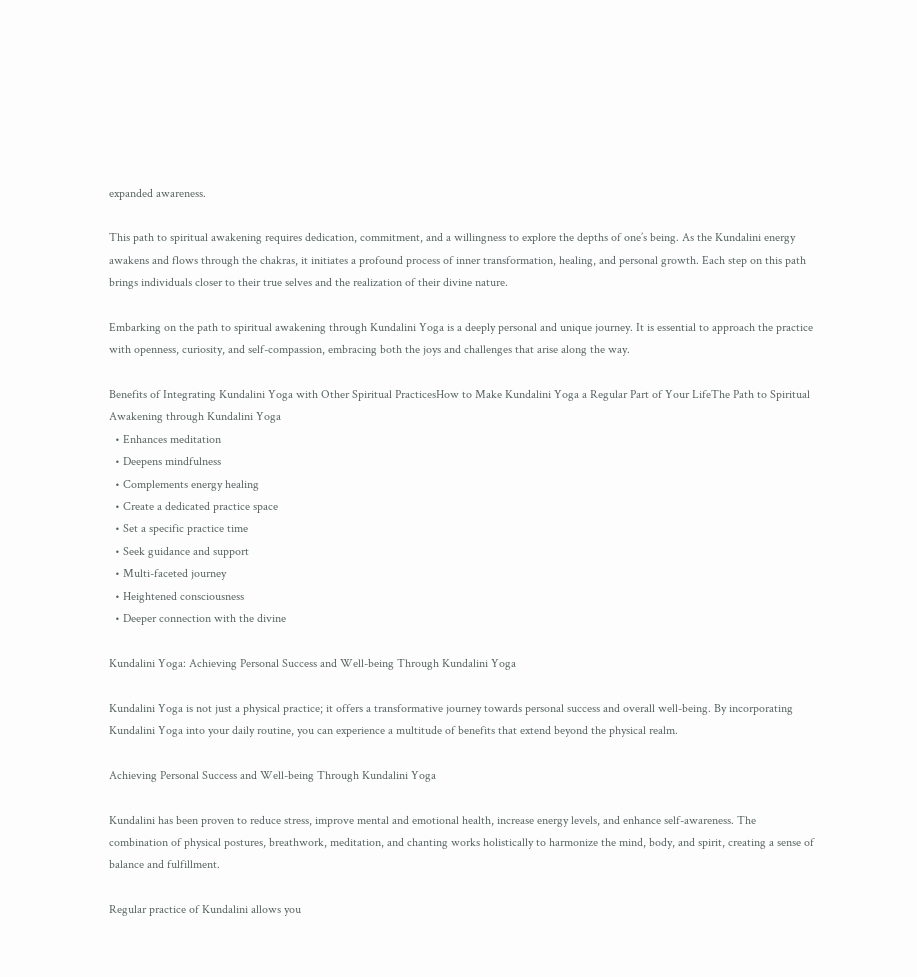expanded awareness.

This path to spiritual awakening requires dedication, commitment, and a willingness to explore the depths of one’s being. As the Kundalini energy awakens and flows through the chakras, it initiates a profound process of inner transformation, healing, and personal growth. Each step on this path brings individuals closer to their true selves and the realization of their divine nature.

Embarking on the path to spiritual awakening through Kundalini Yoga is a deeply personal and unique journey. It is essential to approach the practice with openness, curiosity, and self-compassion, embracing both the joys and challenges that arise along the way.

Benefits of Integrating Kundalini Yoga with Other Spiritual PracticesHow to Make Kundalini Yoga a Regular Part of Your LifeThe Path to Spiritual Awakening through Kundalini Yoga
  • Enhances meditation
  • Deepens mindfulness
  • Complements energy healing
  • Create a dedicated practice space
  • Set a specific practice time
  • Seek guidance and support
  • Multi-faceted journey
  • Heightened consciousness
  • Deeper connection with the divine

Kundalini Yoga: Achieving Personal Success and Well-being Through Kundalini Yoga

Kundalini Yoga is not just a physical practice; it offers a transformative journey towards personal success and overall well-being. By incorporating Kundalini Yoga into your daily routine, you can experience a multitude of benefits that extend beyond the physical realm.

Achieving Personal Success and Well-being Through Kundalini Yoga

Kundalini has been proven to reduce stress, improve mental and emotional health, increase energy levels, and enhance self-awareness. The combination of physical postures, breathwork, meditation, and chanting works holistically to harmonize the mind, body, and spirit, creating a sense of balance and fulfillment.

Regular practice of Kundalini allows you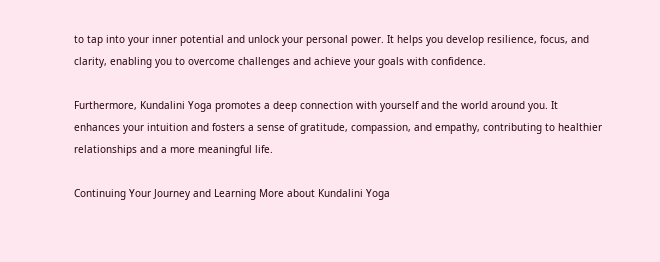to tap into your inner potential and unlock your personal power. It helps you develop resilience, focus, and clarity, enabling you to overcome challenges and achieve your goals with confidence.

Furthermore, Kundalini Yoga promotes a deep connection with yourself and the world around you. It enhances your intuition and fosters a sense of gratitude, compassion, and empathy, contributing to healthier relationships and a more meaningful life.

Continuing Your Journey and Learning More about Kundalini Yoga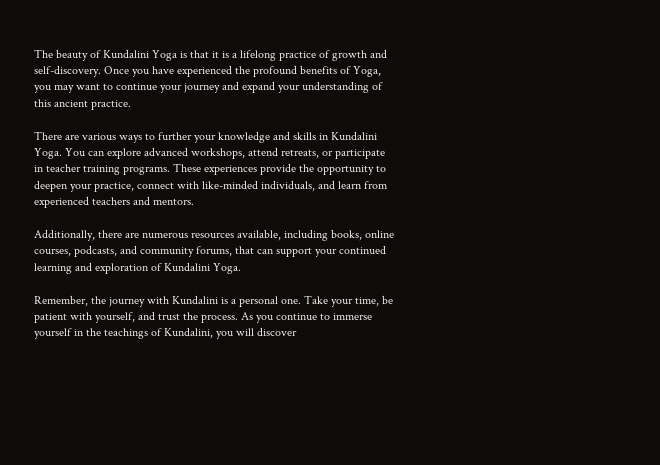The beauty of Kundalini Yoga is that it is a lifelong practice of growth and self-discovery. Once you have experienced the profound benefits of Yoga, you may want to continue your journey and expand your understanding of this ancient practice.

There are various ways to further your knowledge and skills in Kundalini Yoga. You can explore advanced workshops, attend retreats, or participate in teacher training programs. These experiences provide the opportunity to deepen your practice, connect with like-minded individuals, and learn from experienced teachers and mentors.

Additionally, there are numerous resources available, including books, online courses, podcasts, and community forums, that can support your continued learning and exploration of Kundalini Yoga.

Remember, the journey with Kundalini is a personal one. Take your time, be patient with yourself, and trust the process. As you continue to immerse yourself in the teachings of Kundalini, you will discover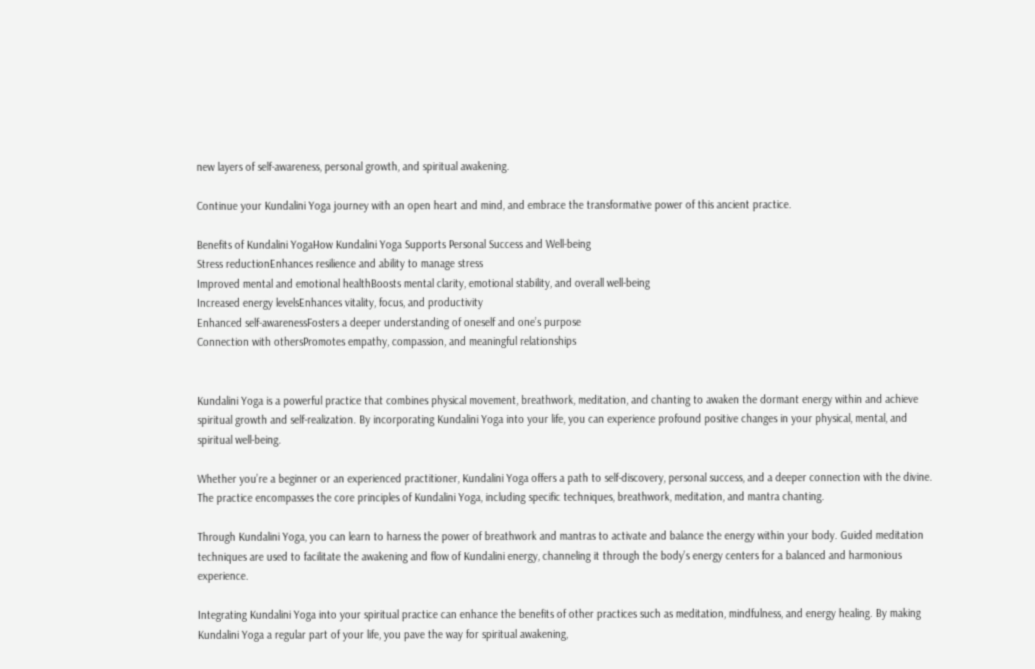new layers of self-awareness, personal growth, and spiritual awakening.

Continue your Kundalini Yoga journey with an open heart and mind, and embrace the transformative power of this ancient practice.

Benefits of Kundalini YogaHow Kundalini Yoga Supports Personal Success and Well-being
Stress reductionEnhances resilience and ability to manage stress
Improved mental and emotional healthBoosts mental clarity, emotional stability, and overall well-being
Increased energy levelsEnhances vitality, focus, and productivity
Enhanced self-awarenessFosters a deeper understanding of oneself and one’s purpose
Connection with othersPromotes empathy, compassion, and meaningful relationships


Kundalini Yoga is a powerful practice that combines physical movement, breathwork, meditation, and chanting to awaken the dormant energy within and achieve spiritual growth and self-realization. By incorporating Kundalini Yoga into your life, you can experience profound positive changes in your physical, mental, and spiritual well-being.

Whether you’re a beginner or an experienced practitioner, Kundalini Yoga offers a path to self-discovery, personal success, and a deeper connection with the divine. The practice encompasses the core principles of Kundalini Yoga, including specific techniques, breathwork, meditation, and mantra chanting.

Through Kundalini Yoga, you can learn to harness the power of breathwork and mantras to activate and balance the energy within your body. Guided meditation techniques are used to facilitate the awakening and flow of Kundalini energy, channeling it through the body’s energy centers for a balanced and harmonious experience.

Integrating Kundalini Yoga into your spiritual practice can enhance the benefits of other practices such as meditation, mindfulness, and energy healing. By making Kundalini Yoga a regular part of your life, you pave the way for spiritual awakening,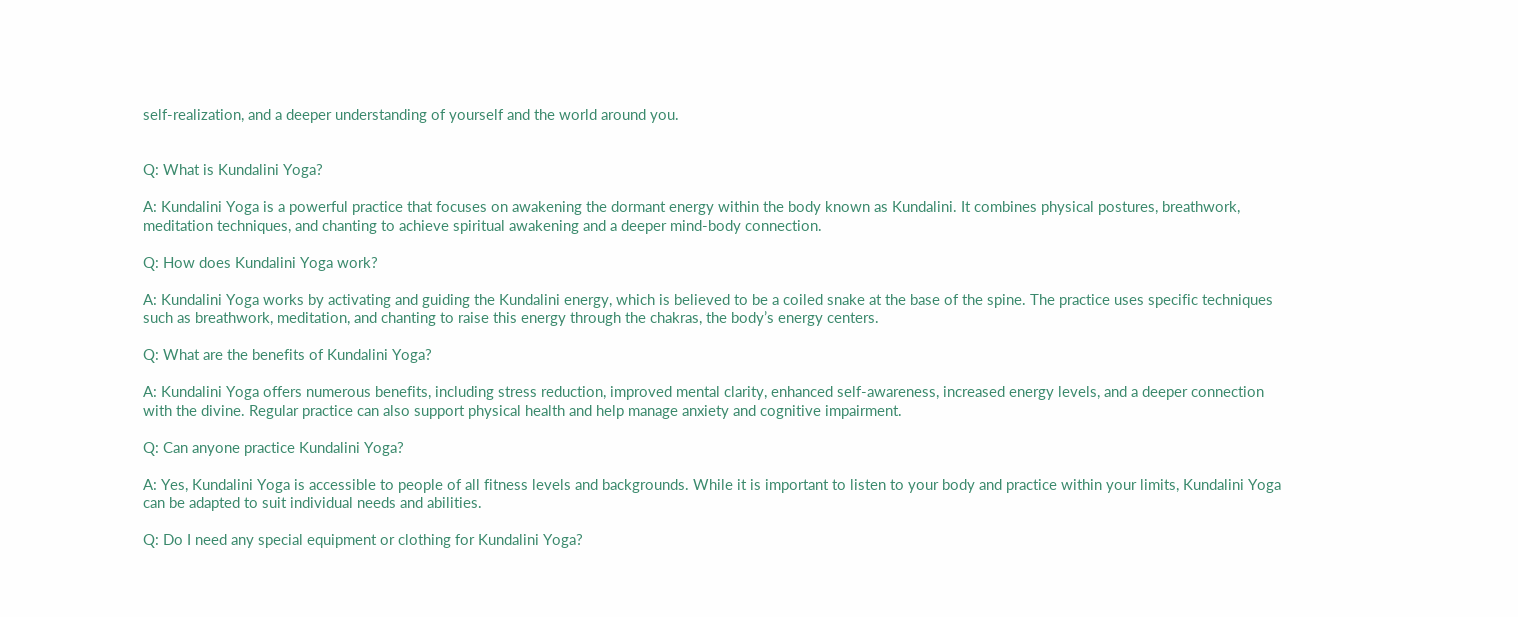self-realization, and a deeper understanding of yourself and the world around you.


Q: What is Kundalini Yoga?

A: Kundalini Yoga is a powerful practice that focuses on awakening the dormant energy within the body known as Kundalini. It combines physical postures, breathwork, meditation techniques, and chanting to achieve spiritual awakening and a deeper mind-body connection.

Q: How does Kundalini Yoga work?

A: Kundalini Yoga works by activating and guiding the Kundalini energy, which is believed to be a coiled snake at the base of the spine. The practice uses specific techniques such as breathwork, meditation, and chanting to raise this energy through the chakras, the body’s energy centers.

Q: What are the benefits of Kundalini Yoga?

A: Kundalini Yoga offers numerous benefits, including stress reduction, improved mental clarity, enhanced self-awareness, increased energy levels, and a deeper connection with the divine. Regular practice can also support physical health and help manage anxiety and cognitive impairment.

Q: Can anyone practice Kundalini Yoga?

A: Yes, Kundalini Yoga is accessible to people of all fitness levels and backgrounds. While it is important to listen to your body and practice within your limits, Kundalini Yoga can be adapted to suit individual needs and abilities.

Q: Do I need any special equipment or clothing for Kundalini Yoga?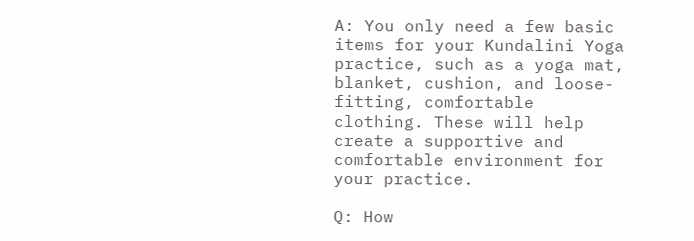A: You only need a few basic items for your Kundalini Yoga practice, such as a yoga mat, blanket, cushion, and loose-fitting, comfortable clothing. These will help create a supportive and comfortable environment for your practice.

Q: How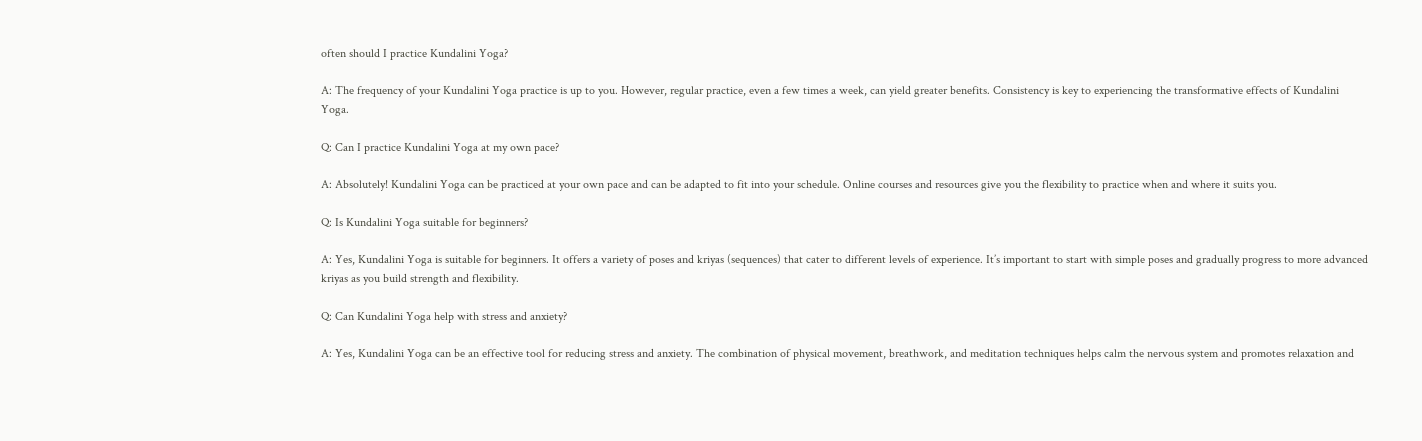often should I practice Kundalini Yoga?

A: The frequency of your Kundalini Yoga practice is up to you. However, regular practice, even a few times a week, can yield greater benefits. Consistency is key to experiencing the transformative effects of Kundalini Yoga.

Q: Can I practice Kundalini Yoga at my own pace?

A: Absolutely! Kundalini Yoga can be practiced at your own pace and can be adapted to fit into your schedule. Online courses and resources give you the flexibility to practice when and where it suits you.

Q: Is Kundalini Yoga suitable for beginners?

A: Yes, Kundalini Yoga is suitable for beginners. It offers a variety of poses and kriyas (sequences) that cater to different levels of experience. It’s important to start with simple poses and gradually progress to more advanced kriyas as you build strength and flexibility.

Q: Can Kundalini Yoga help with stress and anxiety?

A: Yes, Kundalini Yoga can be an effective tool for reducing stress and anxiety. The combination of physical movement, breathwork, and meditation techniques helps calm the nervous system and promotes relaxation and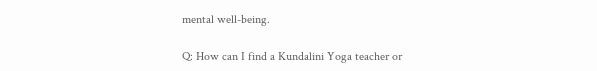mental well-being.

Q: How can I find a Kundalini Yoga teacher or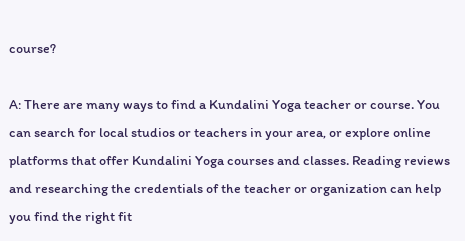course?

A: There are many ways to find a Kundalini Yoga teacher or course. You can search for local studios or teachers in your area, or explore online platforms that offer Kundalini Yoga courses and classes. Reading reviews and researching the credentials of the teacher or organization can help you find the right fit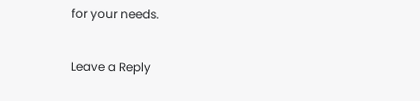for your needs.

Leave a Reply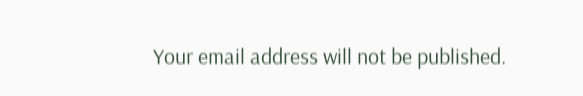Your email address will not be published.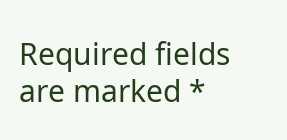Required fields are marked *